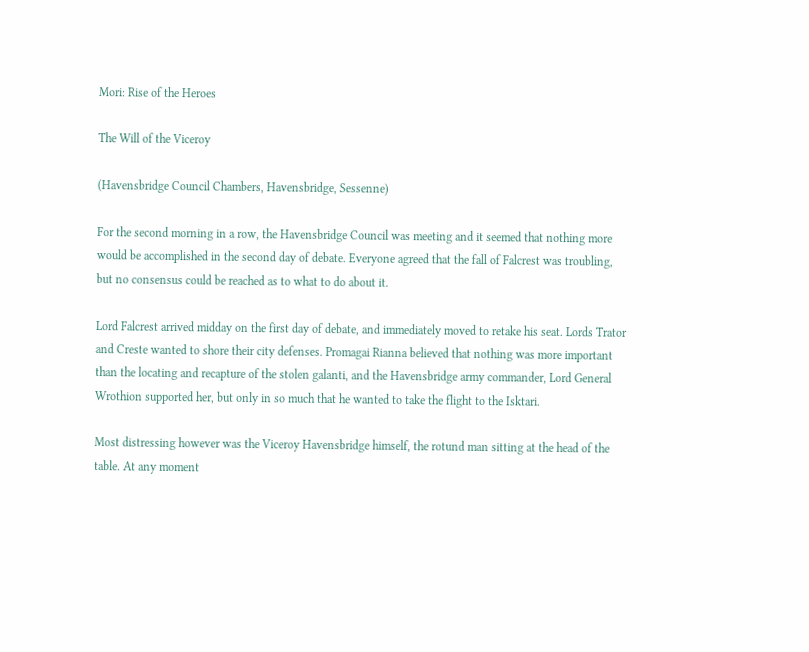Mori: Rise of the Heroes

The Will of the Viceroy

(Havensbridge Council Chambers, Havensbridge, Sessenne)

For the second morning in a row, the Havensbridge Council was meeting and it seemed that nothing more would be accomplished in the second day of debate. Everyone agreed that the fall of Falcrest was troubling, but no consensus could be reached as to what to do about it.

Lord Falcrest arrived midday on the first day of debate, and immediately moved to retake his seat. Lords Trator and Creste wanted to shore their city defenses. Promagai Rianna believed that nothing was more important than the locating and recapture of the stolen galanti, and the Havensbridge army commander, Lord General Wrothion supported her, but only in so much that he wanted to take the flight to the Isktari.

Most distressing however was the Viceroy Havensbridge himself, the rotund man sitting at the head of the table. At any moment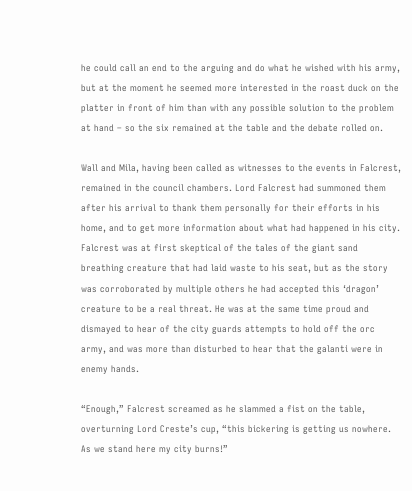he could call an end to the arguing and do what he wished with his army, but at the moment he seemed more interested in the roast duck on the platter in front of him than with any possible solution to the problem at hand – so the six remained at the table and the debate rolled on.

Wall and Mila, having been called as witnesses to the events in Falcrest, remained in the council chambers. Lord Falcrest had summoned them after his arrival to thank them personally for their efforts in his home, and to get more information about what had happened in his city. Falcrest was at first skeptical of the tales of the giant sand breathing creature that had laid waste to his seat, but as the story was corroborated by multiple others he had accepted this ‘dragon’ creature to be a real threat. He was at the same time proud and dismayed to hear of the city guards attempts to hold off the orc army, and was more than disturbed to hear that the galanti were in enemy hands.

“Enough,” Falcrest screamed as he slammed a fist on the table, overturning Lord Creste’s cup, “this bickering is getting us nowhere. As we stand here my city burns!”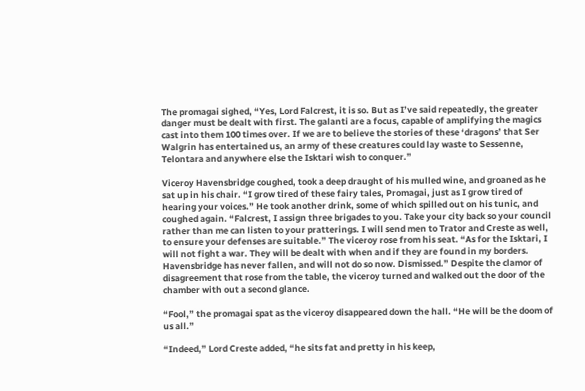The promagai sighed, “Yes, Lord Falcrest, it is so. But as I’ve said repeatedly, the greater danger must be dealt with first. The galanti are a focus, capable of amplifying the magics cast into them 100 times over. If we are to believe the stories of these ‘dragons’ that Ser Walgrin has entertained us, an army of these creatures could lay waste to Sessenne, Telontara and anywhere else the Isktari wish to conquer.”

Viceroy Havensbridge coughed, took a deep draught of his mulled wine, and groaned as he sat up in his chair. “I grow tired of these fairy tales, Promagai, just as I grow tired of hearing your voices.” He took another drink, some of which spilled out on his tunic, and coughed again. “Falcrest, I assign three brigades to you. Take your city back so your council rather than me can listen to your pratterings. I will send men to Trator and Creste as well, to ensure your defenses are suitable.” The viceroy rose from his seat. “As for the Isktari, I will not fight a war. They will be dealt with when and if they are found in my borders. Havensbridge has never fallen, and will not do so now. Dismissed.” Despite the clamor of disagreement that rose from the table, the viceroy turned and walked out the door of the chamber with out a second glance.

“Fool,” the promagai spat as the viceroy disappeared down the hall. “He will be the doom of us all.”

“Indeed,” Lord Creste added, “he sits fat and pretty in his keep,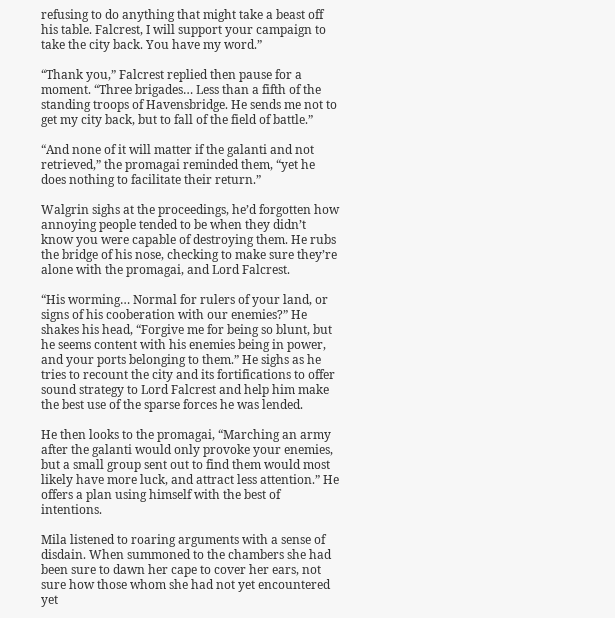refusing to do anything that might take a beast off his table. Falcrest, I will support your campaign to take the city back. You have my word.”

“Thank you,” Falcrest replied then pause for a moment. “Three brigades… Less than a fifth of the standing troops of Havensbridge. He sends me not to get my city back, but to fall of the field of battle.”

“And none of it will matter if the galanti and not retrieved,” the promagai reminded them, “yet he does nothing to facilitate their return.”

Walgrin sighs at the proceedings, he’d forgotten how annoying people tended to be when they didn’t know you were capable of destroying them. He rubs the bridge of his nose, checking to make sure they’re alone with the promagai, and Lord Falcrest.

“His worming… Normal for rulers of your land, or signs of his cooberation with our enemies?” He shakes his head, “Forgive me for being so blunt, but he seems content with his enemies being in power, and your ports belonging to them.” He sighs as he tries to recount the city and its fortifications to offer sound strategy to Lord Falcrest and help him make the best use of the sparse forces he was lended.

He then looks to the promagai, “Marching an army after the galanti would only provoke your enemies, but a small group sent out to find them would most likely have more luck, and attract less attention.” He offers a plan using himself with the best of intentions.

Mila listened to roaring arguments with a sense of disdain. When summoned to the chambers she had been sure to dawn her cape to cover her ears, not sure how those whom she had not yet encountered yet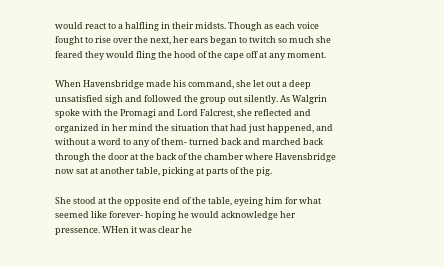would react to a halfling in their midsts. Though as each voice fought to rise over the next, her ears began to twitch so much she feared they would fling the hood of the cape off at any moment.

When Havensbridge made his command, she let out a deep unsatisfied sigh and followed the group out silently. As Walgrin spoke with the Promagi and Lord Falcrest, she reflected and organized in her mind the situation that had just happened, and without a word to any of them- turned back and marched back through the door at the back of the chamber where Havensbridge now sat at another table, picking at parts of the pig.

She stood at the opposite end of the table, eyeing him for what seemed like forever- hoping he would acknowledge her pressence. WHen it was clear he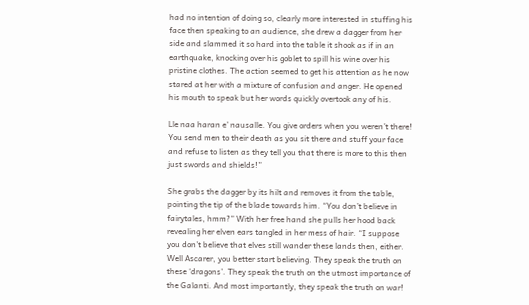had no intention of doing so, clearly more interested in stuffing his face then speaking to an audience, she drew a dagger from her side and slammed it so hard into the table it shook as if in an earthquake, knocking over his goblet to spill his wine over his pristine clothes. The action seemed to get his attention as he now stared at her with a mixture of confusion and anger. He opened his mouth to speak but her words quickly overtook any of his.

Lle naa haran e’ nausalle. You give orders when you weren’t there! You send men to their death as you sit there and stuff your face and refuse to listen as they tell you that there is more to this then just swords and shields!”

She grabs the dagger by its hilt and removes it from the table, pointing the tip of the blade towards him. “You don’t believe in fairytales, hmm?” With her free hand she pulls her hood back revealing her elven ears tangled in her mess of hair. “I suppose you don’t believe that elves still wander these lands then, either. Well Ascarer, you better start believing. They speak the truth on these ‘dragons’. They speak the truth on the utmost importance of the Galanti. And most importantly, they speak the truth on war!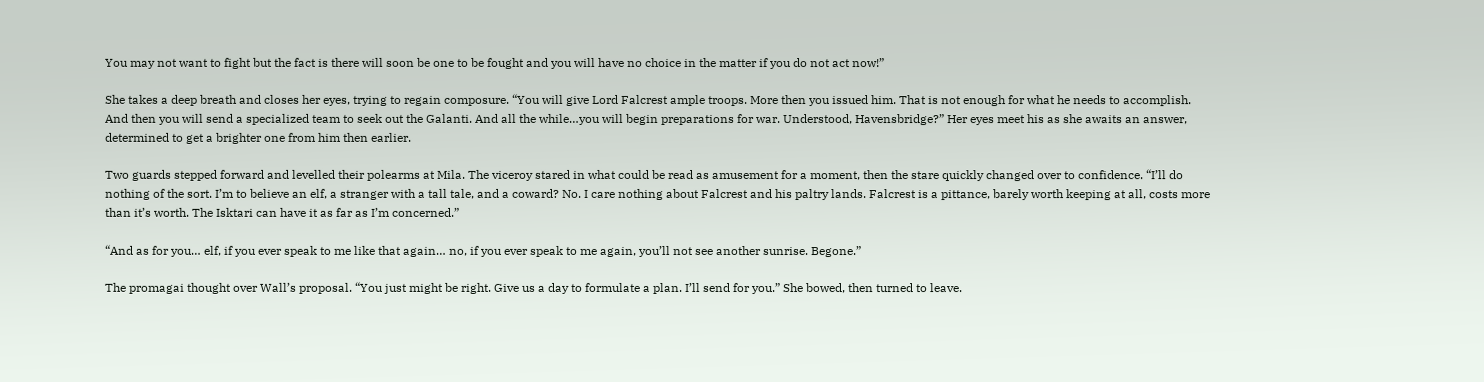You may not want to fight but the fact is there will soon be one to be fought and you will have no choice in the matter if you do not act now!”

She takes a deep breath and closes her eyes, trying to regain composure. “You will give Lord Falcrest ample troops. More then you issued him. That is not enough for what he needs to accomplish. And then you will send a specialized team to seek out the Galanti. And all the while…you will begin preparations for war. Understood, Havensbridge?” Her eyes meet his as she awaits an answer, determined to get a brighter one from him then earlier.

Two guards stepped forward and levelled their polearms at Mila. The viceroy stared in what could be read as amusement for a moment, then the stare quickly changed over to confidence. “I’ll do nothing of the sort. I’m to believe an elf, a stranger with a tall tale, and a coward? No. I care nothing about Falcrest and his paltry lands. Falcrest is a pittance, barely worth keeping at all, costs more than it’s worth. The Isktari can have it as far as I’m concerned.”

“And as for you… elf, if you ever speak to me like that again… no, if you ever speak to me again, you’ll not see another sunrise. Begone.”

The promagai thought over Wall’s proposal. “You just might be right. Give us a day to formulate a plan. I’ll send for you.” She bowed, then turned to leave.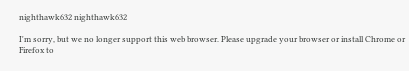nighthawk632 nighthawk632

I'm sorry, but we no longer support this web browser. Please upgrade your browser or install Chrome or Firefox to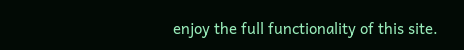enjoy the full functionality of this site.